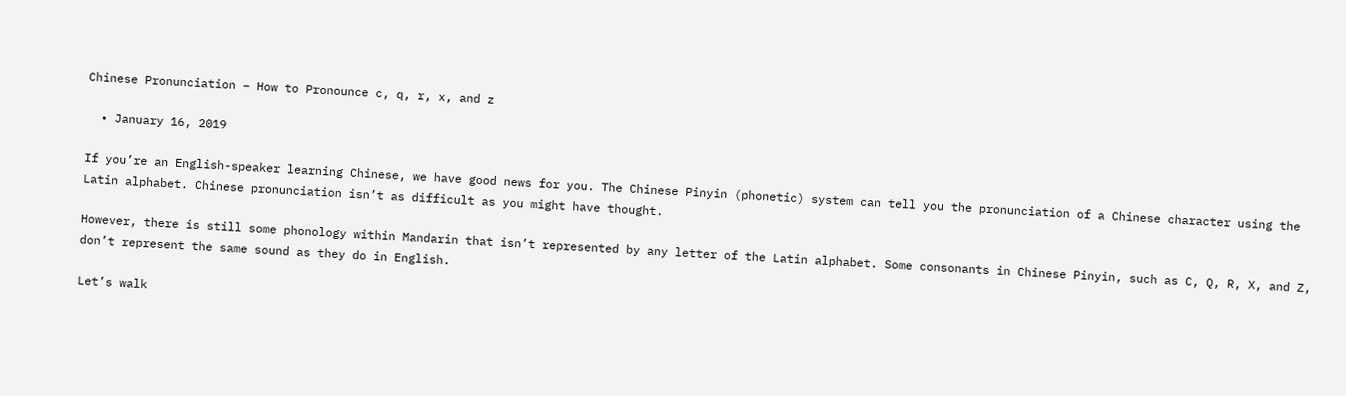Chinese Pronunciation – How to Pronounce c, q, r, x, and z

  • January 16, 2019

If you’re an English-speaker learning Chinese, we have good news for you. The Chinese Pinyin (phonetic) system can tell you the pronunciation of a Chinese character using the Latin alphabet. Chinese pronunciation isn’t as difficult as you might have thought.

However, there is still some phonology within Mandarin that isn’t represented by any letter of the Latin alphabet. Some consonants in Chinese Pinyin, such as C, Q, R, X, and Z, don’t represent the same sound as they do in English.

Let’s walk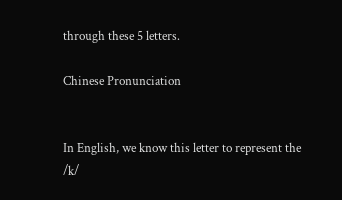through these 5 letters.

Chinese Pronunciation


In English, we know this letter to represent the /k/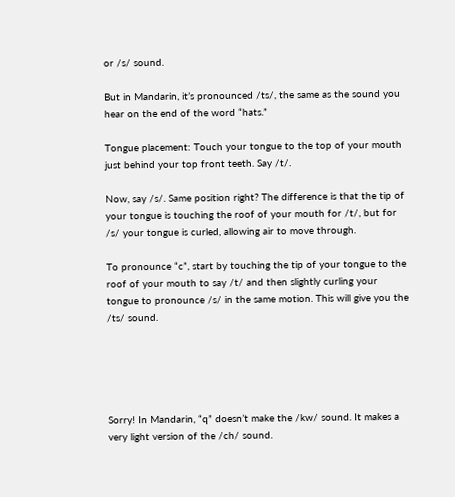or /s/ sound.

But in Mandarin, it’s pronounced /ts/, the same as the sound you hear on the end of the word “hats.”

Tongue placement: Touch your tongue to the top of your mouth just behind your top front teeth. Say /t/.

Now, say /s/. Same position right? The difference is that the tip of your tongue is touching the roof of your mouth for /t/, but for /s/ your tongue is curled, allowing air to move through.

To pronounce “c”, start by touching the tip of your tongue to the roof of your mouth to say /t/ and then slightly curling your tongue to pronounce /s/ in the same motion. This will give you the /ts/ sound.





Sorry! In Mandarin, “q” doesn’t make the /kw/ sound. It makes a very light version of the /ch/ sound.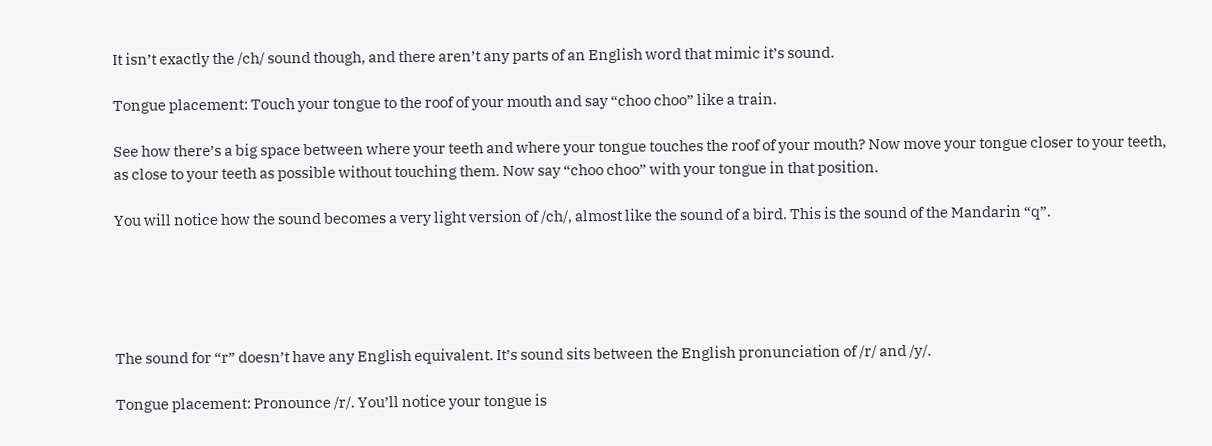It isn’t exactly the /ch/ sound though, and there aren’t any parts of an English word that mimic it’s sound.

Tongue placement: Touch your tongue to the roof of your mouth and say “choo choo” like a train.

See how there’s a big space between where your teeth and where your tongue touches the roof of your mouth? Now move your tongue closer to your teeth, as close to your teeth as possible without touching them. Now say “choo choo” with your tongue in that position.

You will notice how the sound becomes a very light version of /ch/, almost like the sound of a bird. This is the sound of the Mandarin “q”.





The sound for “r” doesn’t have any English equivalent. It’s sound sits between the English pronunciation of /r/ and /y/.

Tongue placement: Pronounce /r/. You’ll notice your tongue is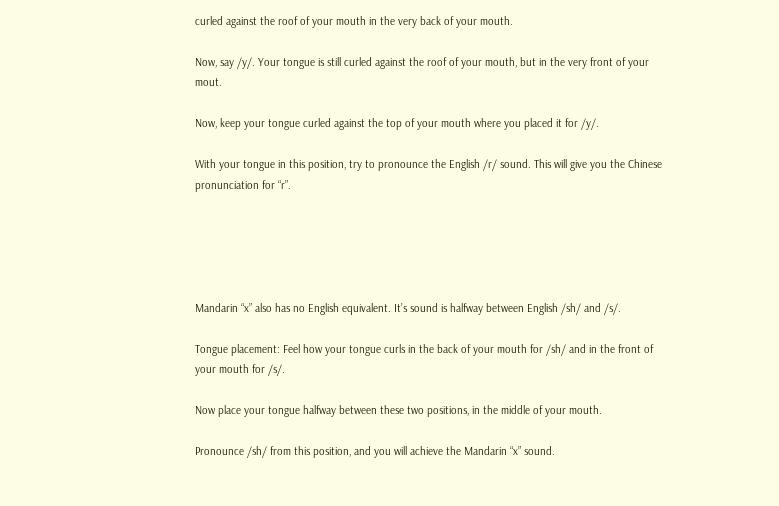curled against the roof of your mouth in the very back of your mouth.

Now, say /y/. Your tongue is still curled against the roof of your mouth, but in the very front of your mout.

Now, keep your tongue curled against the top of your mouth where you placed it for /y/.

With your tongue in this position, try to pronounce the English /r/ sound. This will give you the Chinese pronunciation for “r”.





Mandarin “x” also has no English equivalent. It’s sound is halfway between English /sh/ and /s/.

Tongue placement: Feel how your tongue curls in the back of your mouth for /sh/ and in the front of your mouth for /s/.

Now place your tongue halfway between these two positions, in the middle of your mouth.

Pronounce /sh/ from this position, and you will achieve the Mandarin “x” sound.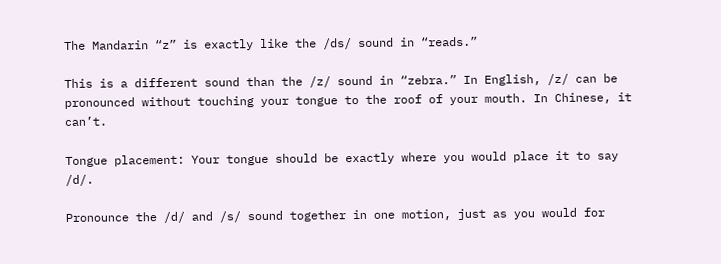The Mandarin “z” is exactly like the /ds/ sound in “reads.”

This is a different sound than the /z/ sound in “zebra.” In English, /z/ can be pronounced without touching your tongue to the roof of your mouth. In Chinese, it can’t.

Tongue placement: Your tongue should be exactly where you would place it to say /d/.

Pronounce the /d/ and /s/ sound together in one motion, just as you would for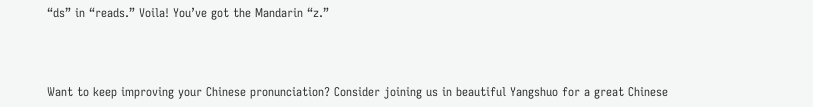“ds” in “reads.” Voila! You’ve got the Mandarin “z.”



Want to keep improving your Chinese pronunciation? Consider joining us in beautiful Yangshuo for a great Chinese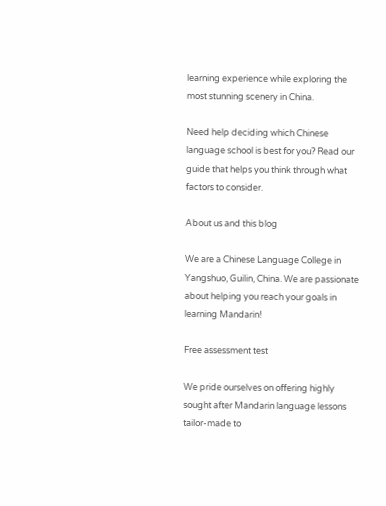learning experience while exploring the most stunning scenery in China.

Need help deciding which Chinese language school is best for you? Read our guide that helps you think through what factors to consider.

About us and this blog

We are a Chinese Language College in Yangshuo, Guilin, China. We are passionate about helping you reach your goals in learning Mandarin!

Free assessment test

We pride ourselves on offering highly sought after Mandarin language lessons tailor-made to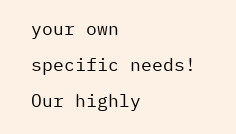your own specific needs! Our highly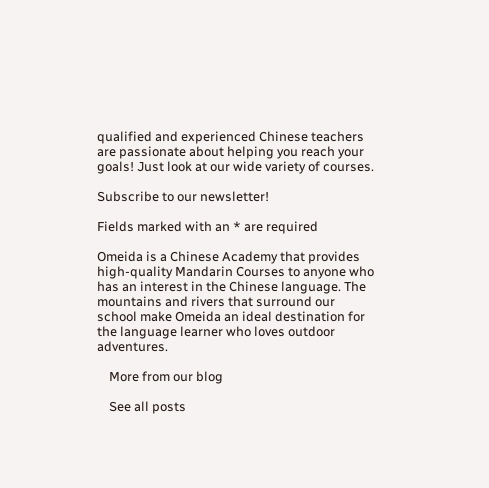qualified and experienced Chinese teachers are passionate about helping you reach your goals! Just look at our wide variety of courses.

Subscribe to our newsletter!

Fields marked with an * are required

Omeida is a Chinese Academy that provides high-quality Mandarin Courses to anyone who has an interest in the Chinese language. The mountains and rivers that surround our school make Omeida an ideal destination for the language learner who loves outdoor adventures.

    More from our blog

    See all posts